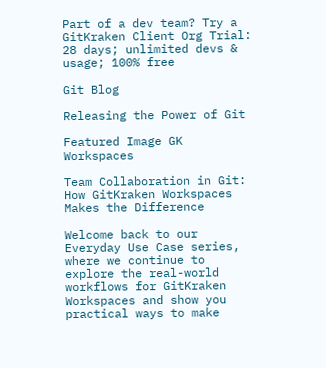Part of a dev team? Try a GitKraken Client Org Trial: 28 days; unlimited devs & usage; 100% free

Git Blog

Releasing the Power of Git

Featured Image GK Workspaces

Team Collaboration in Git: How GitKraken Workspaces Makes the Difference

Welcome back to our Everyday Use Case series, where we continue to explore the real-world workflows for GitKraken Workspaces and show you practical ways to make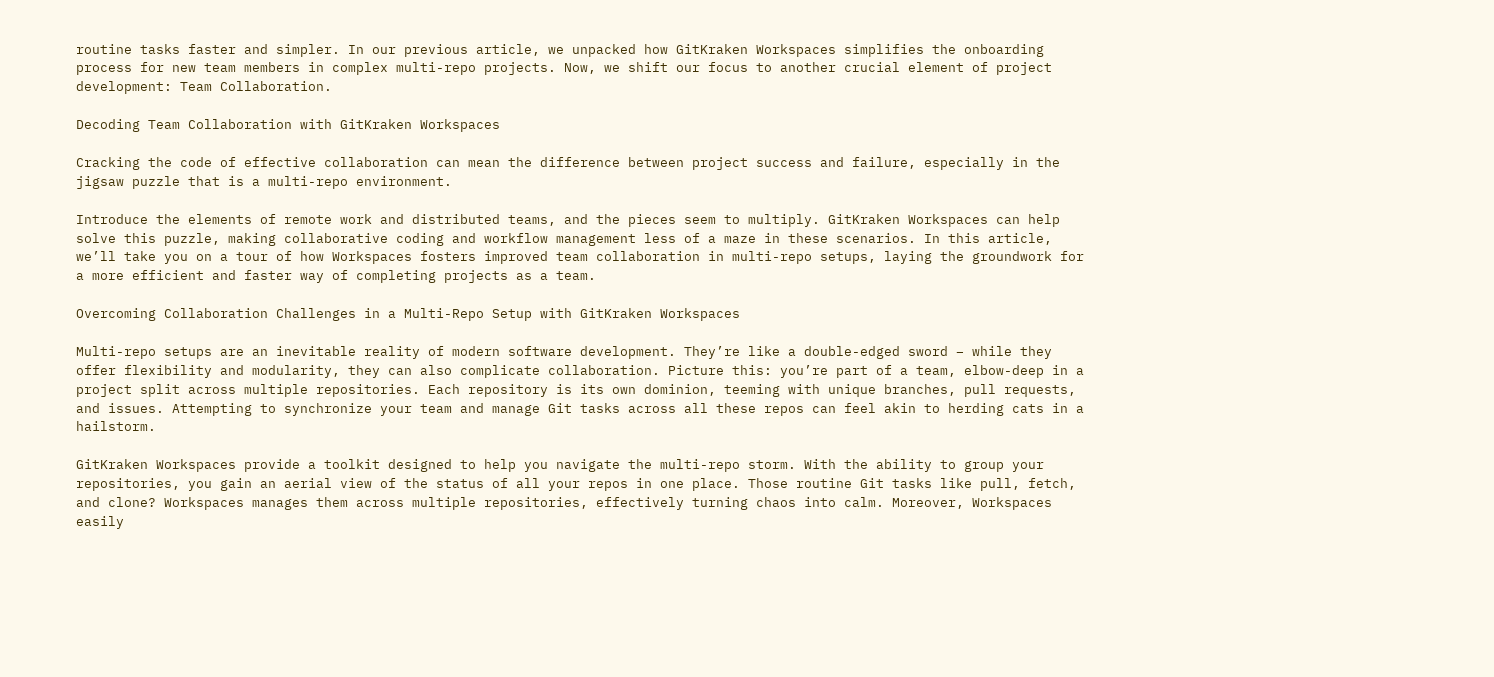routine tasks faster and simpler. In our previous article, we unpacked how GitKraken Workspaces simplifies the onboarding process for new team members in complex multi-repo projects. Now, we shift our focus to another crucial element of project development: Team Collaboration.

Decoding Team Collaboration with GitKraken Workspaces

Cracking the code of effective collaboration can mean the difference between project success and failure, especially in the jigsaw puzzle that is a multi-repo environment.

Introduce the elements of remote work and distributed teams, and the pieces seem to multiply. GitKraken Workspaces can help solve this puzzle, making collaborative coding and workflow management less of a maze in these scenarios. In this article, we’ll take you on a tour of how Workspaces fosters improved team collaboration in multi-repo setups, laying the groundwork for a more efficient and faster way of completing projects as a team.

Overcoming Collaboration Challenges in a Multi-Repo Setup with GitKraken Workspaces

Multi-repo setups are an inevitable reality of modern software development. They’re like a double-edged sword – while they offer flexibility and modularity, they can also complicate collaboration. Picture this: you’re part of a team, elbow-deep in a project split across multiple repositories. Each repository is its own dominion, teeming with unique branches, pull requests, and issues. Attempting to synchronize your team and manage Git tasks across all these repos can feel akin to herding cats in a hailstorm.

GitKraken Workspaces provide a toolkit designed to help you navigate the multi-repo storm. With the ability to group your repositories, you gain an aerial view of the status of all your repos in one place. Those routine Git tasks like pull, fetch, and clone? Workspaces manages them across multiple repositories, effectively turning chaos into calm. Moreover, Workspaces easily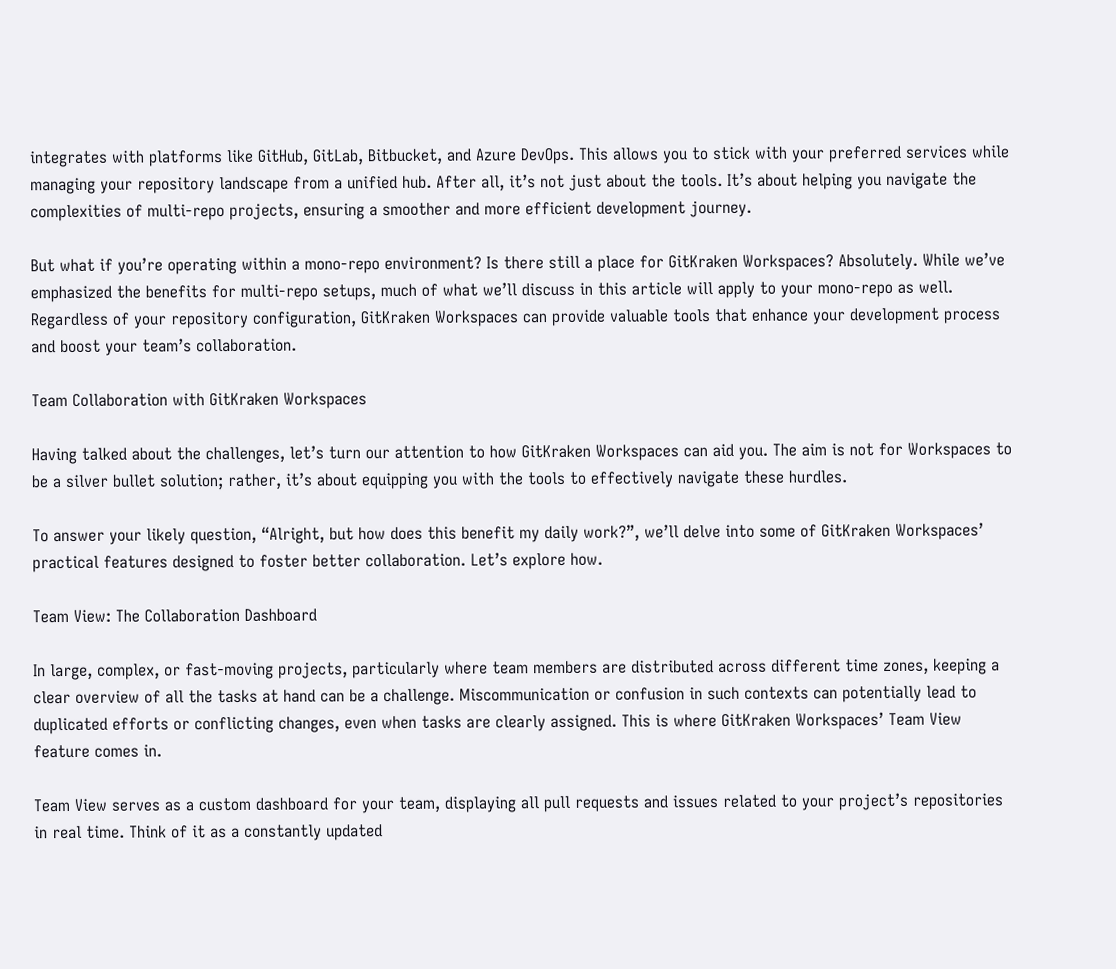integrates with platforms like GitHub, GitLab, Bitbucket, and Azure DevOps. This allows you to stick with your preferred services while managing your repository landscape from a unified hub. After all, it’s not just about the tools. It’s about helping you navigate the complexities of multi-repo projects, ensuring a smoother and more efficient development journey.

But what if you’re operating within a mono-repo environment? Is there still a place for GitKraken Workspaces? Absolutely. While we’ve emphasized the benefits for multi-repo setups, much of what we’ll discuss in this article will apply to your mono-repo as well. Regardless of your repository configuration, GitKraken Workspaces can provide valuable tools that enhance your development process and boost your team’s collaboration.

Team Collaboration with GitKraken Workspaces

Having talked about the challenges, let’s turn our attention to how GitKraken Workspaces can aid you. The aim is not for Workspaces to be a silver bullet solution; rather, it’s about equipping you with the tools to effectively navigate these hurdles.

To answer your likely question, “Alright, but how does this benefit my daily work?”, we’ll delve into some of GitKraken Workspaces’ practical features designed to foster better collaboration. Let’s explore how.

Team View: The Collaboration Dashboard

In large, complex, or fast-moving projects, particularly where team members are distributed across different time zones, keeping a clear overview of all the tasks at hand can be a challenge. Miscommunication or confusion in such contexts can potentially lead to duplicated efforts or conflicting changes, even when tasks are clearly assigned. This is where GitKraken Workspaces’ Team View feature comes in.

Team View serves as a custom dashboard for your team, displaying all pull requests and issues related to your project’s repositories in real time. Think of it as a constantly updated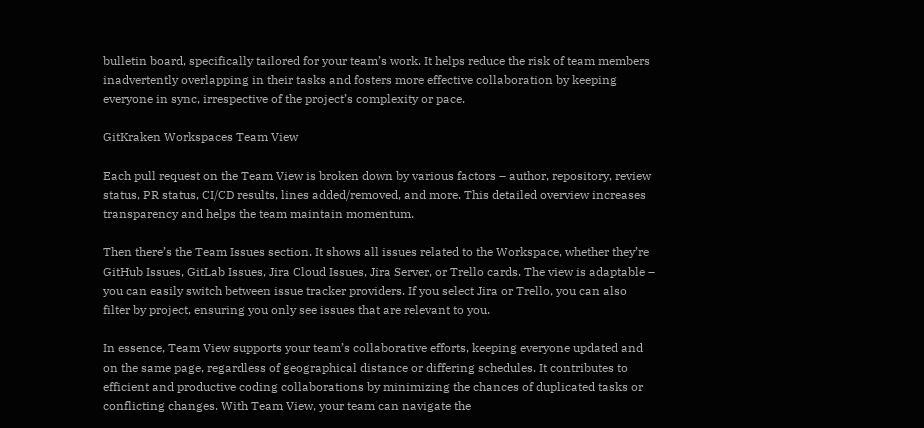bulletin board, specifically tailored for your team’s work. It helps reduce the risk of team members inadvertently overlapping in their tasks and fosters more effective collaboration by keeping everyone in sync, irrespective of the project’s complexity or pace.

GitKraken Workspaces Team View

Each pull request on the Team View is broken down by various factors – author, repository, review status, PR status, CI/CD results, lines added/removed, and more. This detailed overview increases transparency and helps the team maintain momentum.

Then there’s the Team Issues section. It shows all issues related to the Workspace, whether they’re GitHub Issues, GitLab Issues, Jira Cloud Issues, Jira Server, or Trello cards. The view is adaptable – you can easily switch between issue tracker providers. If you select Jira or Trello, you can also filter by project, ensuring you only see issues that are relevant to you.

In essence, Team View supports your team’s collaborative efforts, keeping everyone updated and on the same page, regardless of geographical distance or differing schedules. It contributes to efficient and productive coding collaborations by minimizing the chances of duplicated tasks or conflicting changes. With Team View, your team can navigate the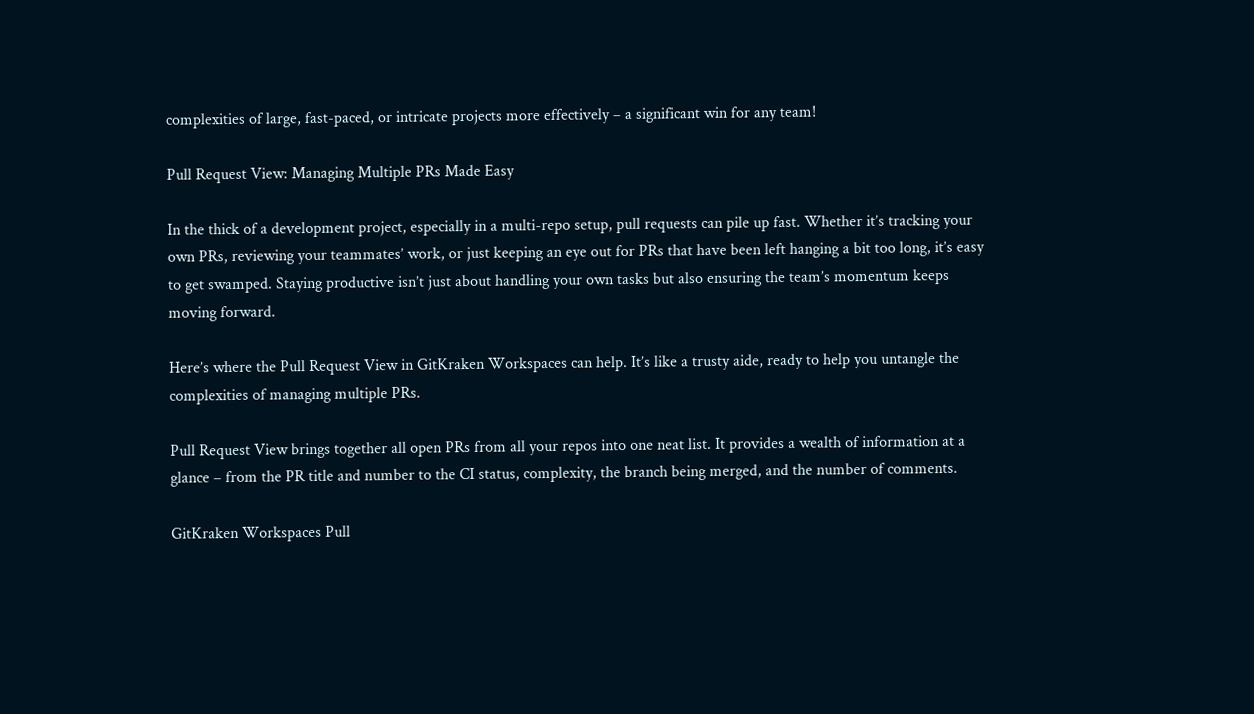complexities of large, fast-paced, or intricate projects more effectively – a significant win for any team!

Pull Request View: Managing Multiple PRs Made Easy

In the thick of a development project, especially in a multi-repo setup, pull requests can pile up fast. Whether it’s tracking your own PRs, reviewing your teammates’ work, or just keeping an eye out for PRs that have been left hanging a bit too long, it’s easy to get swamped. Staying productive isn’t just about handling your own tasks but also ensuring the team’s momentum keeps moving forward.

Here’s where the Pull Request View in GitKraken Workspaces can help. It’s like a trusty aide, ready to help you untangle the complexities of managing multiple PRs.

Pull Request View brings together all open PRs from all your repos into one neat list. It provides a wealth of information at a glance – from the PR title and number to the CI status, complexity, the branch being merged, and the number of comments.

GitKraken Workspaces Pull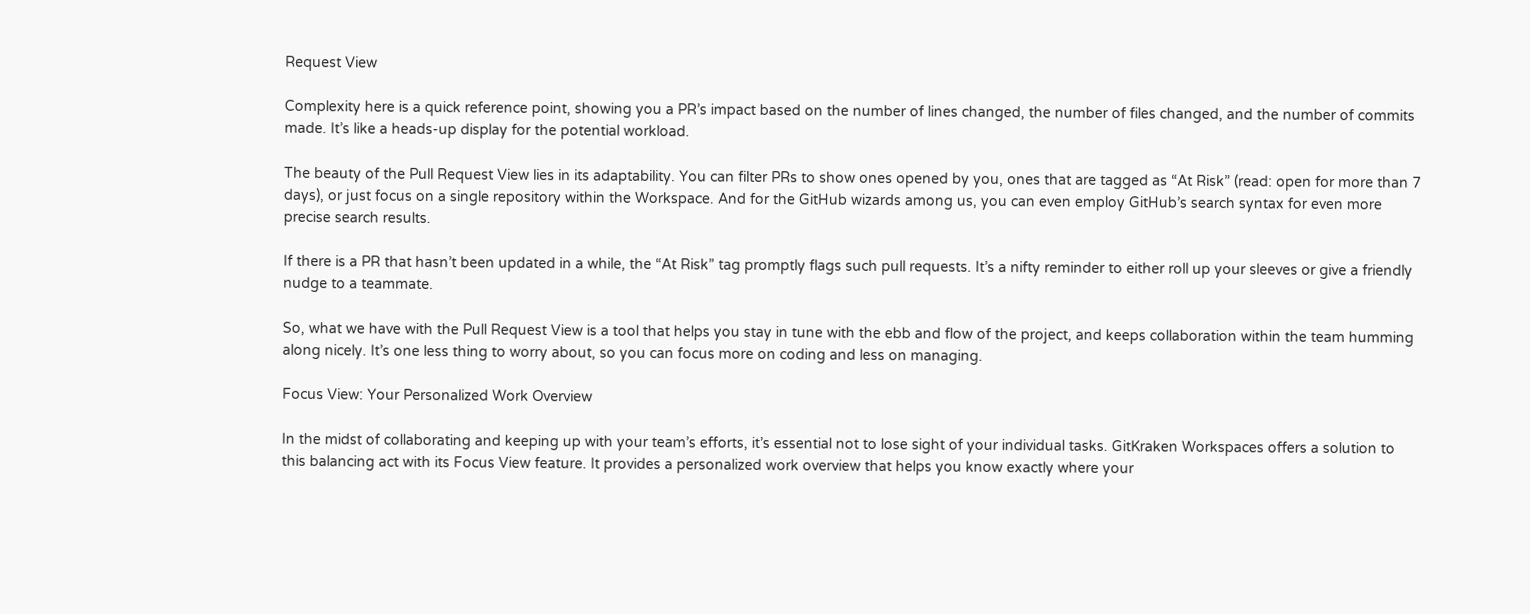Request View

Complexity here is a quick reference point, showing you a PR’s impact based on the number of lines changed, the number of files changed, and the number of commits made. It’s like a heads-up display for the potential workload.

The beauty of the Pull Request View lies in its adaptability. You can filter PRs to show ones opened by you, ones that are tagged as “At Risk” (read: open for more than 7 days), or just focus on a single repository within the Workspace. And for the GitHub wizards among us, you can even employ GitHub’s search syntax for even more precise search results.

If there is a PR that hasn’t been updated in a while, the “At Risk” tag promptly flags such pull requests. It’s a nifty reminder to either roll up your sleeves or give a friendly nudge to a teammate.

So, what we have with the Pull Request View is a tool that helps you stay in tune with the ebb and flow of the project, and keeps collaboration within the team humming along nicely. It’s one less thing to worry about, so you can focus more on coding and less on managing.

Focus View: Your Personalized Work Overview

In the midst of collaborating and keeping up with your team’s efforts, it’s essential not to lose sight of your individual tasks. GitKraken Workspaces offers a solution to this balancing act with its Focus View feature. It provides a personalized work overview that helps you know exactly where your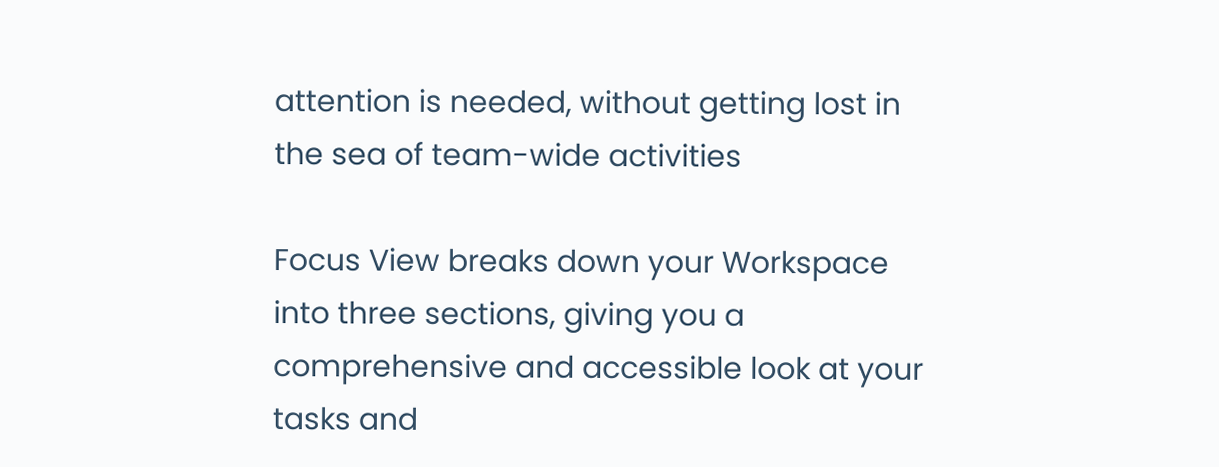attention is needed, without getting lost in the sea of team-wide activities

Focus View breaks down your Workspace into three sections, giving you a comprehensive and accessible look at your tasks and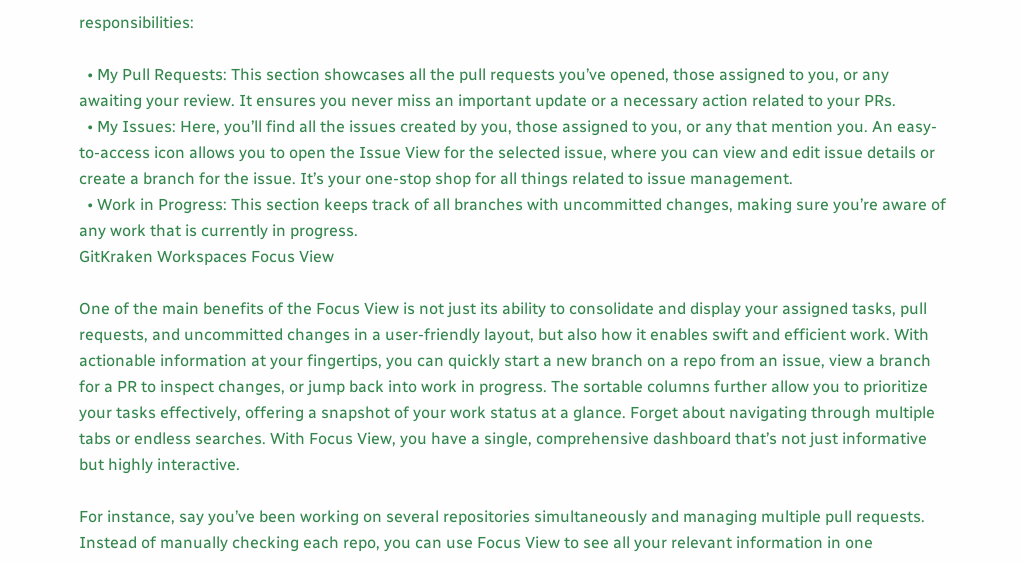responsibilities:

  • My Pull Requests: This section showcases all the pull requests you’ve opened, those assigned to you, or any awaiting your review. It ensures you never miss an important update or a necessary action related to your PRs.
  • My Issues: Here, you’ll find all the issues created by you, those assigned to you, or any that mention you. An easy-to-access icon allows you to open the Issue View for the selected issue, where you can view and edit issue details or create a branch for the issue. It’s your one-stop shop for all things related to issue management.
  • Work in Progress: This section keeps track of all branches with uncommitted changes, making sure you’re aware of any work that is currently in progress.
GitKraken Workspaces Focus View

One of the main benefits of the Focus View is not just its ability to consolidate and display your assigned tasks, pull requests, and uncommitted changes in a user-friendly layout, but also how it enables swift and efficient work. With actionable information at your fingertips, you can quickly start a new branch on a repo from an issue, view a branch for a PR to inspect changes, or jump back into work in progress. The sortable columns further allow you to prioritize your tasks effectively, offering a snapshot of your work status at a glance. Forget about navigating through multiple tabs or endless searches. With Focus View, you have a single, comprehensive dashboard that’s not just informative but highly interactive.

For instance, say you’ve been working on several repositories simultaneously and managing multiple pull requests. Instead of manually checking each repo, you can use Focus View to see all your relevant information in one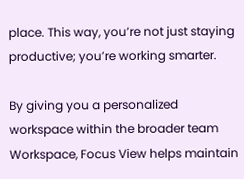place. This way, you’re not just staying productive; you’re working smarter.

By giving you a personalized workspace within the broader team Workspace, Focus View helps maintain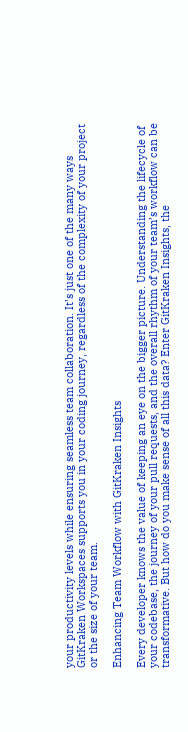your productivity levels while ensuring seamless team collaboration. It’s just one of the many ways GitKraken Workspaces supports you in your coding journey, regardless of the complexity of your project or the size of your team.

Enhancing Team Workflow with GitKraken Insights

Every developer knows the value of keeping an eye on the bigger picture. Understanding the lifecycle of your codebase, the journey of your pull requests, and the overall rhythm of your team’s workflow can be transformative. But how do you make sense of all this data? Enter GitKraken Insights, the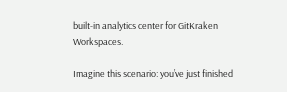built-in analytics center for GitKraken Workspaces.

Imagine this scenario: you’ve just finished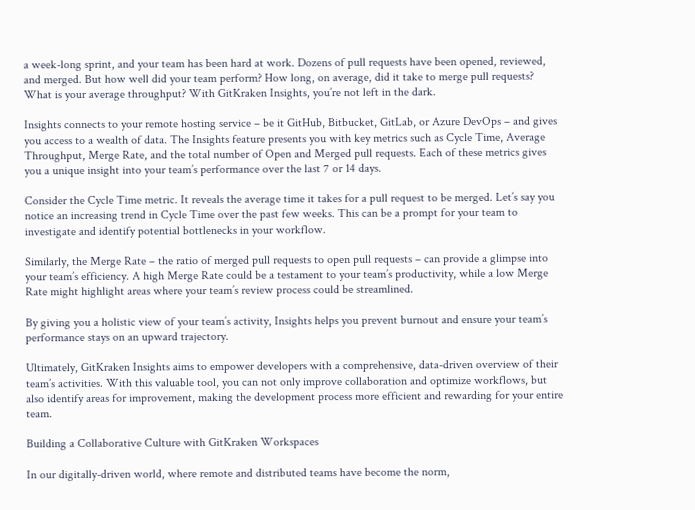a week-long sprint, and your team has been hard at work. Dozens of pull requests have been opened, reviewed, and merged. But how well did your team perform? How long, on average, did it take to merge pull requests? What is your average throughput? With GitKraken Insights, you’re not left in the dark.

Insights connects to your remote hosting service – be it GitHub, Bitbucket, GitLab, or Azure DevOps – and gives you access to a wealth of data. The Insights feature presents you with key metrics such as Cycle Time, Average Throughput, Merge Rate, and the total number of Open and Merged pull requests. Each of these metrics gives you a unique insight into your team’s performance over the last 7 or 14 days.

Consider the Cycle Time metric. It reveals the average time it takes for a pull request to be merged. Let’s say you notice an increasing trend in Cycle Time over the past few weeks. This can be a prompt for your team to investigate and identify potential bottlenecks in your workflow.

Similarly, the Merge Rate – the ratio of merged pull requests to open pull requests – can provide a glimpse into your team’s efficiency. A high Merge Rate could be a testament to your team’s productivity, while a low Merge Rate might highlight areas where your team’s review process could be streamlined.

By giving you a holistic view of your team’s activity, Insights helps you prevent burnout and ensure your team’s performance stays on an upward trajectory.

Ultimately, GitKraken Insights aims to empower developers with a comprehensive, data-driven overview of their team’s activities. With this valuable tool, you can not only improve collaboration and optimize workflows, but also identify areas for improvement, making the development process more efficient and rewarding for your entire team.

Building a Collaborative Culture with GitKraken Workspaces

In our digitally-driven world, where remote and distributed teams have become the norm,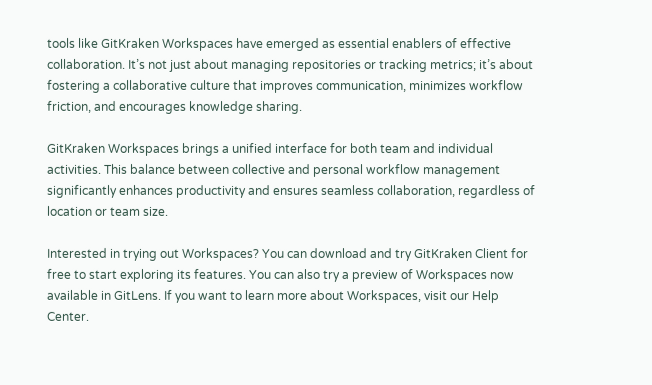tools like GitKraken Workspaces have emerged as essential enablers of effective collaboration. It’s not just about managing repositories or tracking metrics; it’s about fostering a collaborative culture that improves communication, minimizes workflow friction, and encourages knowledge sharing.

GitKraken Workspaces brings a unified interface for both team and individual activities. This balance between collective and personal workflow management significantly enhances productivity and ensures seamless collaboration, regardless of location or team size.

Interested in trying out Workspaces? You can download and try GitKraken Client for free to start exploring its features. You can also try a preview of Workspaces now available in GitLens. If you want to learn more about Workspaces, visit our Help Center.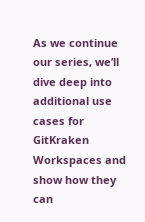As we continue our series, we’ll dive deep into additional use cases for GitKraken Workspaces and show how they can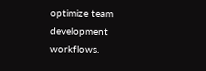optimize team development workflows.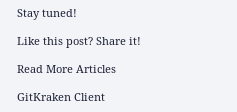Stay tuned!

Like this post? Share it!

Read More Articles

GitKraken Client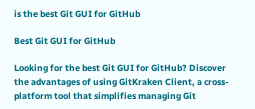is the best Git GUI for GitHub

Best Git GUI for GitHub

Looking for the best Git GUI for GitHub? Discover the advantages of using GitKraken Client, a cross-platform tool that simplifies managing Git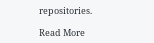repositories.

Read More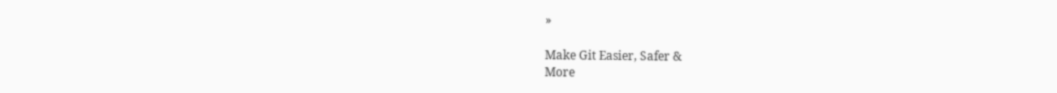»

Make Git Easier, Safer &
More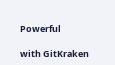Powerful

with GitKraken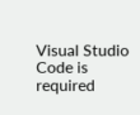Visual Studio Code is required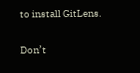to install GitLens.

Don’t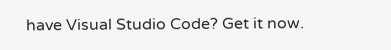have Visual Studio Code? Get it now.